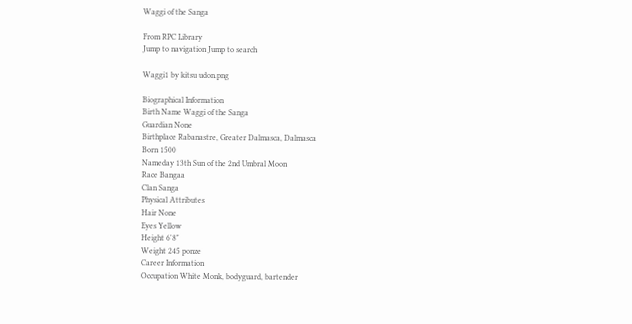Waggi of the Sanga

From RPC Library
Jump to navigation Jump to search

Waggi1 by kitsu udon.png

Biographical Information
Birth Name Waggi of the Sanga
Guardian None
Birthplace Rabanastre, Greater Dalmasca, Dalmasca
Born 1500
Nameday 13th Sun of the 2nd Umbral Moon
Race Bangaa
Clan Sanga
Physical Attributes
Hair None
Eyes Yellow
Height 6'8"
Weight 245 ponze
Career Information
Occupation White Monk, bodyguard, bartender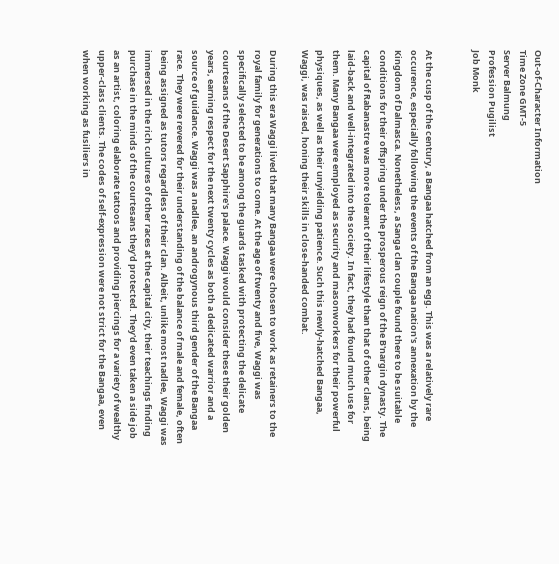Out-of-Character Information
Time Zone GMT-5
Server Balmung
Profession Pugilist
Job Monk


At the cusp of the century, a Bangaa hatched from an egg. This was a relatively rare occurence, especially following the events of the Bangaa nation's annexation by the Kingdom of Dalmasca. Nonetheless, a Sanga clan couple found there to be suitable conditions for their offspring under the prosperous reign of the B'nargin dynasty. The capital of Rabanastre was more tolerant of their lifestyle than that of other clans, being laid-back and well-integrated into the society. In fact, they had found much use for them. Many Bangaa were employed as security and masonworkers for their powerful physiques, as well as their unyielding patience. Such this newly-hatched Bangaa, Waggi, was raised, honing their skills in close-handed combat.

During this era Waggi lived that many Bangaa were chosen to work as retainers to the royal family for generations to come. At the age of twenty and five, Waggi was specifically selected to be among the guards tasked with protecting the delicate courtesans of the Desert Sapphire's palace. Waggi would consider these their golden years, earning respect for the next twenty cycles as both a dedicated warrior and a source of guidance. Waggi was a nadlee, an androgynous third gender of the Bangaa race. They were revered for their understanding of the balance of male and female, often being assigned as tutors regardless of their clan. Albeit, unlike most nadlee, Waggi was immersed in the rich cultures of other races at the capital city, their teachings finding purchase in the minds of the courtesans they'd protected. They'd even taken a side job as an artist, coloring elaborate tattoos and providing piercings for a variety of wealthy upper-class clients. The codes of self-expression were not strict for the Bangaa, even when working as fusiliers in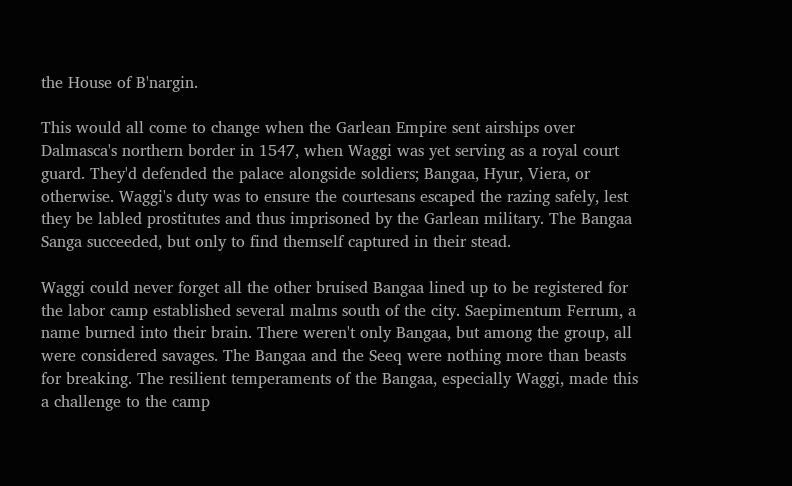the House of B'nargin.

This would all come to change when the Garlean Empire sent airships over Dalmasca's northern border in 1547, when Waggi was yet serving as a royal court guard. They'd defended the palace alongside soldiers; Bangaa, Hyur, Viera, or otherwise. Waggi's duty was to ensure the courtesans escaped the razing safely, lest they be labled prostitutes and thus imprisoned by the Garlean military. The Bangaa Sanga succeeded, but only to find themself captured in their stead.

Waggi could never forget all the other bruised Bangaa lined up to be registered for the labor camp established several malms south of the city. Saepimentum Ferrum, a name burned into their brain. There weren't only Bangaa, but among the group, all were considered savages. The Bangaa and the Seeq were nothing more than beasts for breaking. The resilient temperaments of the Bangaa, especially Waggi, made this a challenge to the camp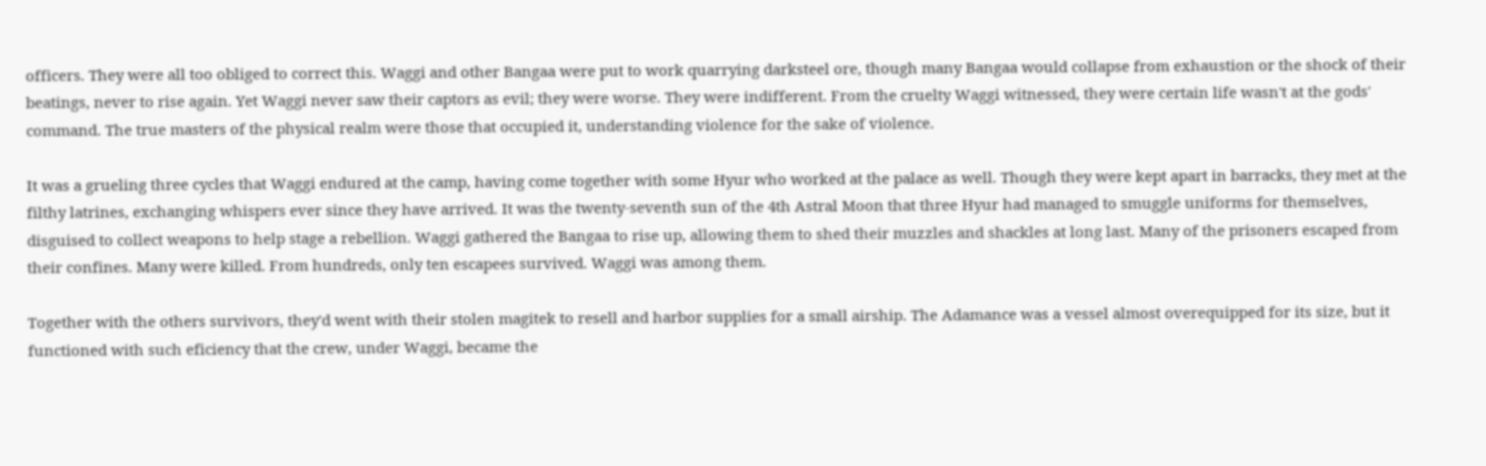officers. They were all too obliged to correct this. Waggi and other Bangaa were put to work quarrying darksteel ore, though many Bangaa would collapse from exhaustion or the shock of their beatings, never to rise again. Yet Waggi never saw their captors as evil; they were worse. They were indifferent. From the cruelty Waggi witnessed, they were certain life wasn't at the gods' command. The true masters of the physical realm were those that occupied it, understanding violence for the sake of violence.

It was a grueling three cycles that Waggi endured at the camp, having come together with some Hyur who worked at the palace as well. Though they were kept apart in barracks, they met at the filthy latrines, exchanging whispers ever since they have arrived. It was the twenty-seventh sun of the 4th Astral Moon that three Hyur had managed to smuggle uniforms for themselves, disguised to collect weapons to help stage a rebellion. Waggi gathered the Bangaa to rise up, allowing them to shed their muzzles and shackles at long last. Many of the prisoners escaped from their confines. Many were killed. From hundreds, only ten escapees survived. Waggi was among them.

Together with the others survivors, they'd went with their stolen magitek to resell and harbor supplies for a small airship. The Adamance was a vessel almost overequipped for its size, but it functioned with such eficiency that the crew, under Waggi, became the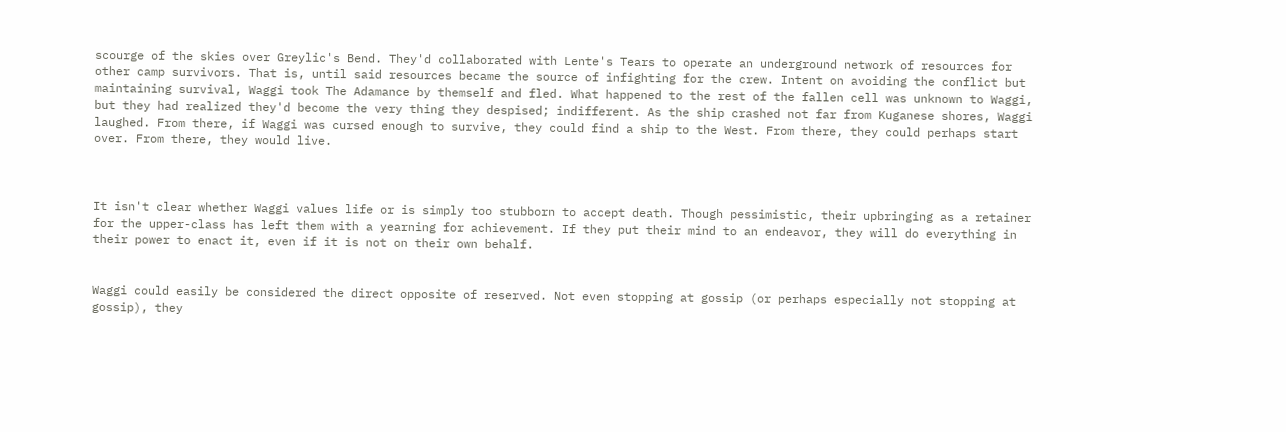scourge of the skies over Greylic's Bend. They'd collaborated with Lente's Tears to operate an underground network of resources for other camp survivors. That is, until said resources became the source of infighting for the crew. Intent on avoiding the conflict but maintaining survival, Waggi took The Adamance by themself and fled. What happened to the rest of the fallen cell was unknown to Waggi, but they had realized they'd become the very thing they despised; indifferent. As the ship crashed not far from Kuganese shores, Waggi laughed. From there, if Waggi was cursed enough to survive, they could find a ship to the West. From there, they could perhaps start over. From there, they would live.



It isn't clear whether Waggi values life or is simply too stubborn to accept death. Though pessimistic, their upbringing as a retainer for the upper-class has left them with a yearning for achievement. If they put their mind to an endeavor, they will do everything in their power to enact it, even if it is not on their own behalf.


Waggi could easily be considered the direct opposite of reserved. Not even stopping at gossip (or perhaps especially not stopping at gossip), they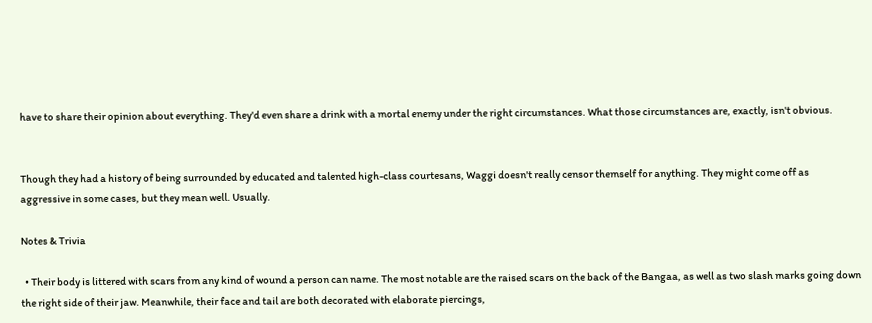have to share their opinion about everything. They'd even share a drink with a mortal enemy under the right circumstances. What those circumstances are, exactly, isn't obvious.


Though they had a history of being surrounded by educated and talented high-class courtesans, Waggi doesn't really censor themself for anything. They might come off as aggressive in some cases, but they mean well. Usually.

Notes & Trivia

  • Their body is littered with scars from any kind of wound a person can name. The most notable are the raised scars on the back of the Bangaa, as well as two slash marks going down the right side of their jaw. Meanwhile, their face and tail are both decorated with elaborate piercings,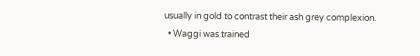usually in gold to contrast their ash grey complexion.
  • Waggi was trained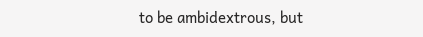to be ambidextrous, but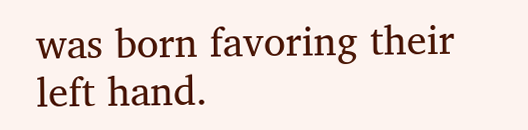was born favoring their left hand.